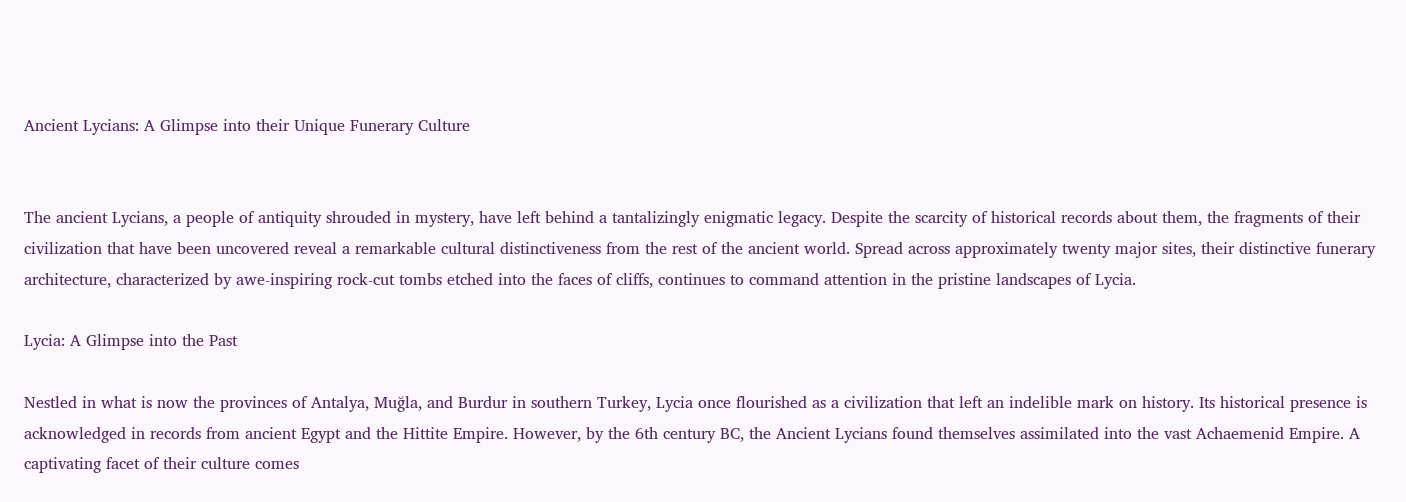Ancient Lycians: A Glimpse into their Unique Funerary Culture


The ancient Lycians, a people of antiquity shrouded in mystery, have left behind a tantalizingly enigmatic legacy. Despite the scarcity of historical records about them, the fragments of their civilization that have been uncovered reveal a remarkable cultural distinctiveness from the rest of the ancient world. Spread across approximately twenty major sites, their distinctive funerary architecture, characterized by awe-inspiring rock-cut tombs etched into the faces of cliffs, continues to command attention in the pristine landscapes of Lycia.

Lycia: A Glimpse into the Past

Nestled in what is now the provinces of Antalya, Muğla, and Burdur in southern Turkey, Lycia once flourished as a civilization that left an indelible mark on history. Its historical presence is acknowledged in records from ancient Egypt and the Hittite Empire. However, by the 6th century BC, the Ancient Lycians found themselves assimilated into the vast Achaemenid Empire. A captivating facet of their culture comes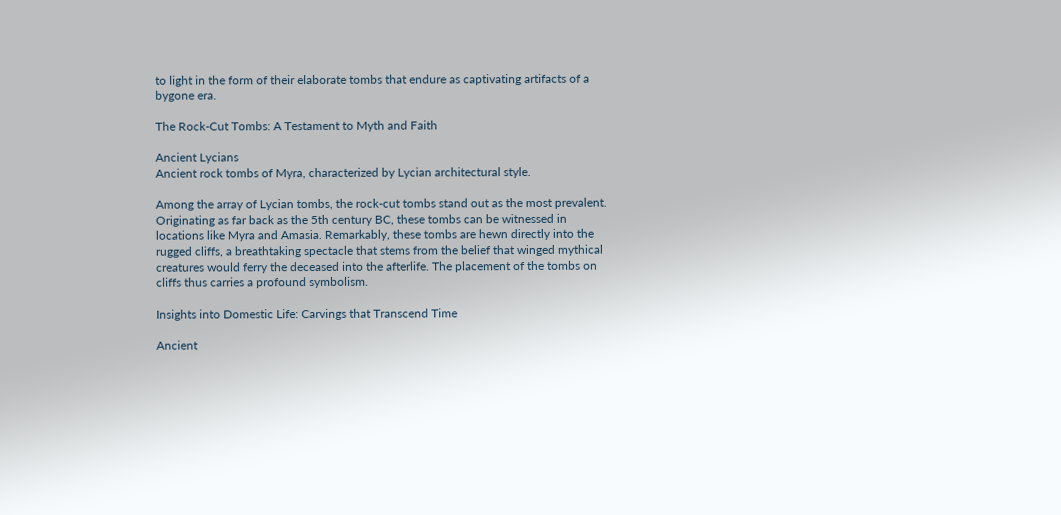to light in the form of their elaborate tombs that endure as captivating artifacts of a bygone era.

The Rock-Cut Tombs: A Testament to Myth and Faith

Ancient Lycians
Ancient rock tombs of Myra, characterized by Lycian architectural style.

Among the array of Lycian tombs, the rock-cut tombs stand out as the most prevalent. Originating as far back as the 5th century BC, these tombs can be witnessed in locations like Myra and Amasia. Remarkably, these tombs are hewn directly into the rugged cliffs, a breathtaking spectacle that stems from the belief that winged mythical creatures would ferry the deceased into the afterlife. The placement of the tombs on cliffs thus carries a profound symbolism.

Insights into Domestic Life: Carvings that Transcend Time

Ancient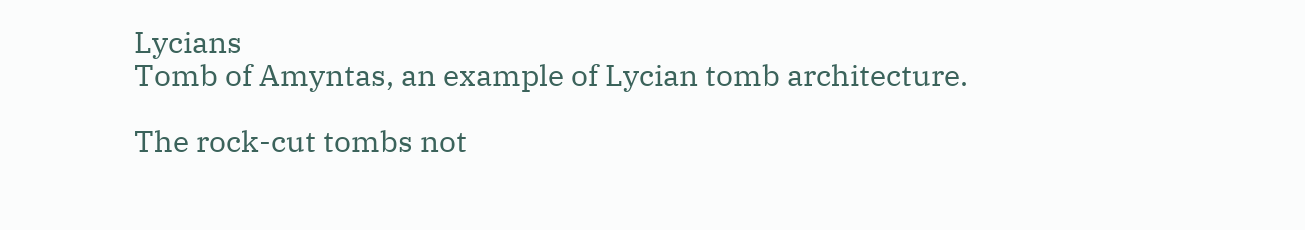Lycians
Tomb of Amyntas, an example of Lycian tomb architecture.

The rock-cut tombs not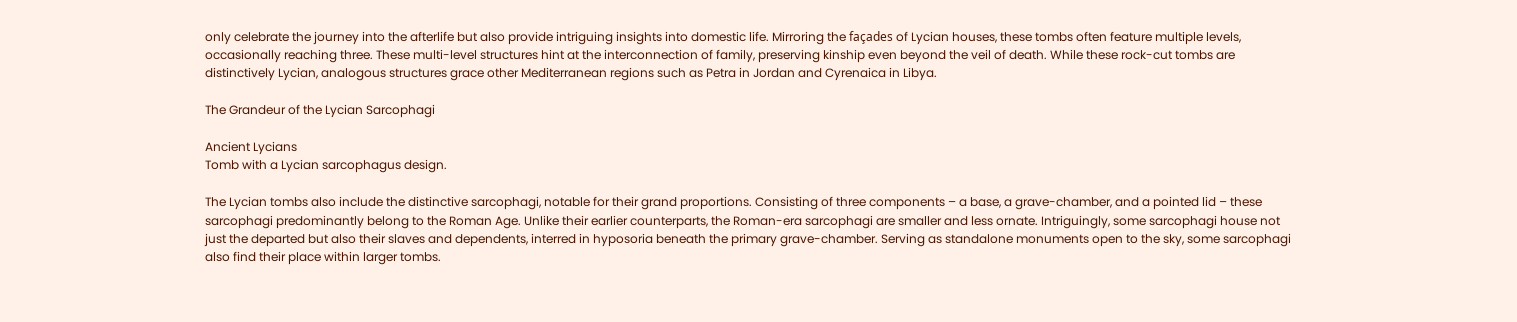only celebrate the journey into the afterlife but also provide intriguing insights into domestic life. Mirroring the façades of Lycian houses, these tombs often feature multiple levels, occasionally reaching three. These multi-level structures hint at the interconnection of family, preserving kinship even beyond the veil of death. While these rock-cut tombs are distinctively Lycian, analogous structures grace other Mediterranean regions such as Petra in Jordan and Cyrenaica in Libya.

The Grandeur of the Lycian Sarcophagi

Ancient Lycians
Tomb with a Lycian sarcophagus design.

The Lycian tombs also include the distinctive sarcophagi, notable for their grand proportions. Consisting of three components – a base, a grave-chamber, and a pointed lid – these sarcophagi predominantly belong to the Roman Age. Unlike their earlier counterparts, the Roman-era sarcophagi are smaller and less ornate. Intriguingly, some sarcophagi house not just the departed but also their slaves and dependents, interred in hyposoria beneath the primary grave-chamber. Serving as standalone monuments open to the sky, some sarcophagi also find their place within larger tombs.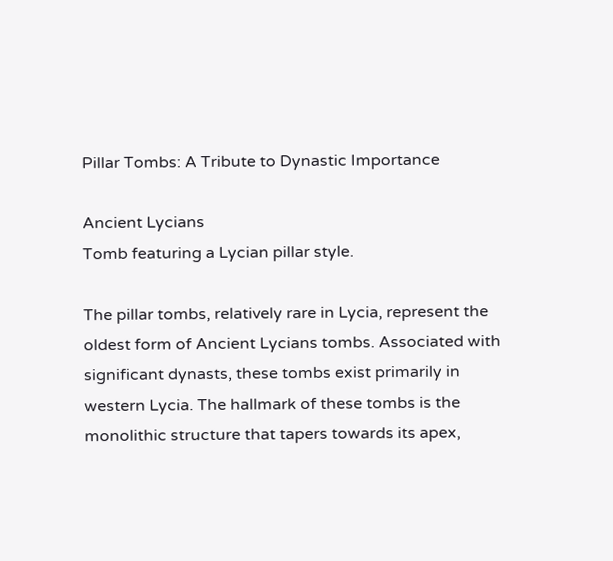Pillar Tombs: A Tribute to Dynastic Importance

Ancient Lycians
Tomb featuring a Lycian pillar style.

The pillar tombs, relatively rare in Lycia, represent the oldest form of Ancient Lycians tombs. Associated with significant dynasts, these tombs exist primarily in western Lycia. The hallmark of these tombs is the monolithic structure that tapers towards its apex,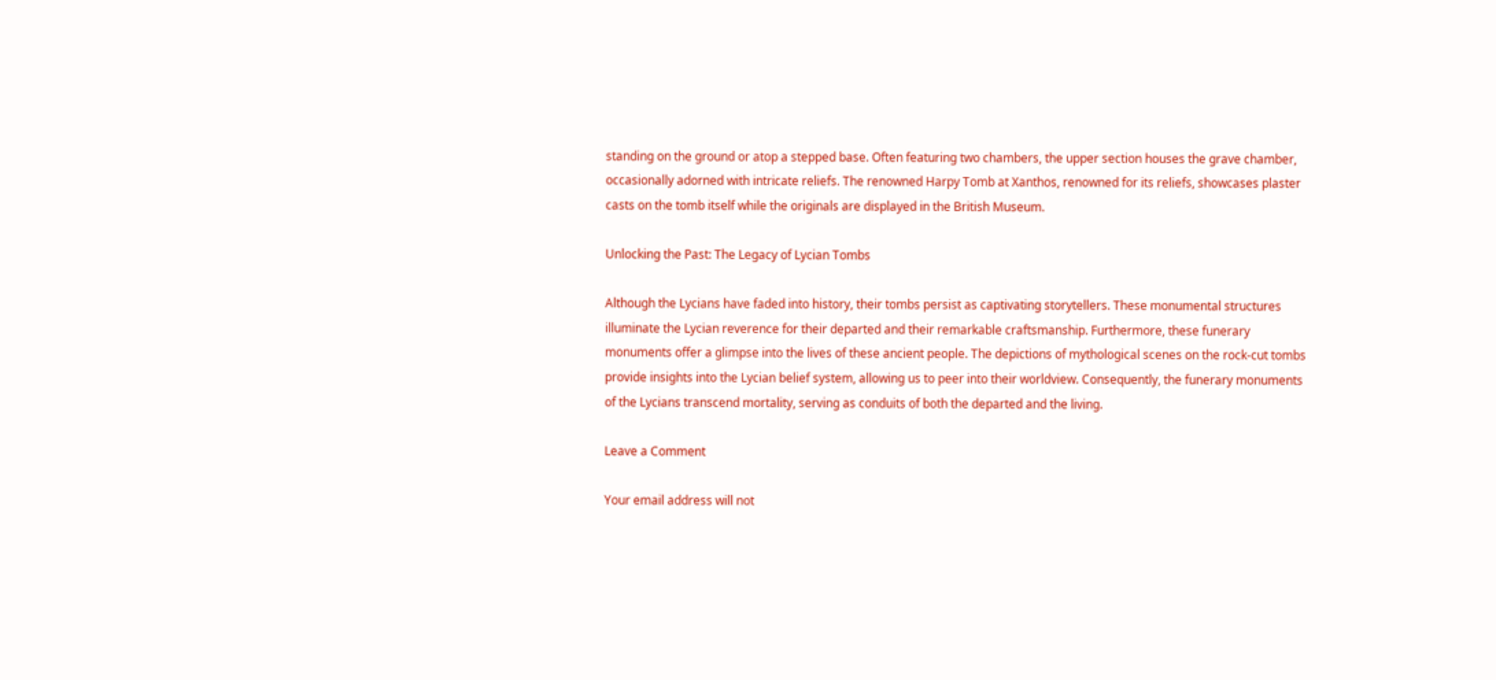standing on the ground or atop a stepped base. Often featuring two chambers, the upper section houses the grave chamber, occasionally adorned with intricate reliefs. The renowned Harpy Tomb at Xanthos, renowned for its reliefs, showcases plaster casts on the tomb itself while the originals are displayed in the British Museum.

Unlocking the Past: The Legacy of Lycian Tombs

Although the Lycians have faded into history, their tombs persist as captivating storytellers. These monumental structures illuminate the Lycian reverence for their departed and their remarkable craftsmanship. Furthermore, these funerary monuments offer a glimpse into the lives of these ancient people. The depictions of mythological scenes on the rock-cut tombs provide insights into the Lycian belief system, allowing us to peer into their worldview. Consequently, the funerary monuments of the Lycians transcend mortality, serving as conduits of both the departed and the living.

Leave a Comment

Your email address will not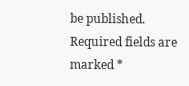be published. Required fields are marked *